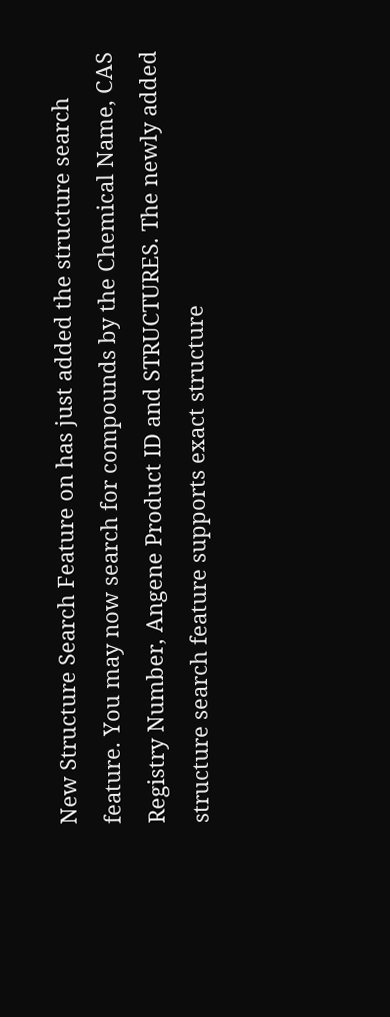New Structure Search Feature on has just added the structure search feature. You may now search for compounds by the Chemical Name, CAS Registry Number, Angene Product ID and STRUCTURES. The newly added structure search feature supports exact structure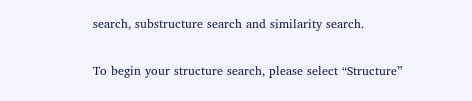search, substructure search and similarity search.

To begin your structure search, please select “Structure”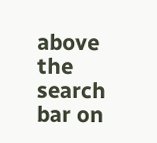above the search bar on